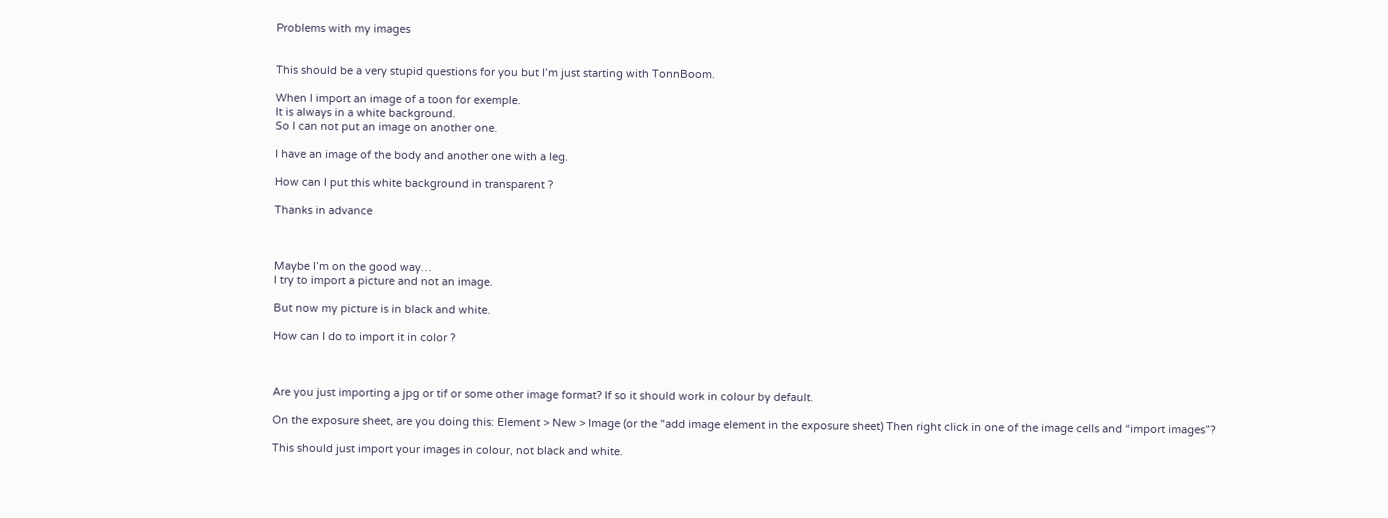Problems with my images


This should be a very stupid questions for you but I’m just starting with TonnBoom.

When I import an image of a toon for exemple.
It is always in a white background.
So I can not put an image on another one.

I have an image of the body and another one with a leg.

How can I put this white background in transparent ?

Thanks in advance



Maybe I’m on the good way…
I try to import a picture and not an image.

But now my picture is in black and white.

How can I do to import it in color ?



Are you just importing a jpg or tif or some other image format? If so it should work in colour by default.

On the exposure sheet, are you doing this: Element > New > Image (or the "add image element in the exposure sheet) Then right click in one of the image cells and “import images”?

This should just import your images in colour, not black and white.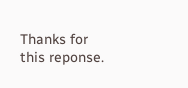Thanks for this reponse.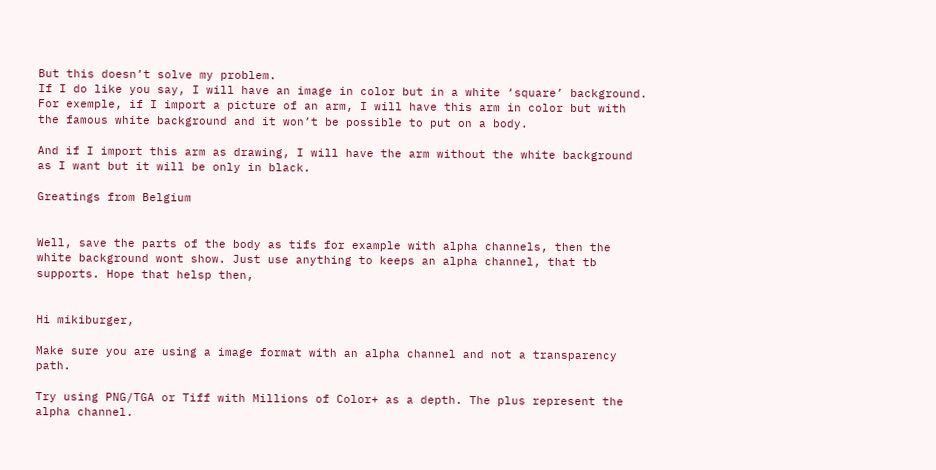But this doesn’t solve my problem.
If I do like you say, I will have an image in color but in a white ‘square’ background.
For exemple, if I import a picture of an arm, I will have this arm in color but with the famous white background and it won’t be possible to put on a body.

And if I import this arm as drawing, I will have the arm without the white background as I want but it will be only in black.

Greatings from Belgium


Well, save the parts of the body as tifs for example with alpha channels, then the white background wont show. Just use anything to keeps an alpha channel, that tb supports. Hope that helsp then,


Hi mikiburger,

Make sure you are using a image format with an alpha channel and not a transparency path.

Try using PNG/TGA or Tiff with Millions of Color+ as a depth. The plus represent the alpha channel.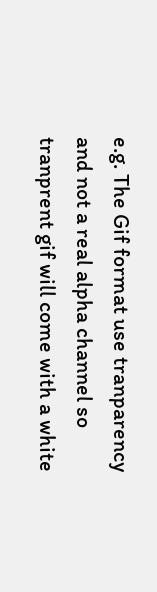e.g. The Gif format use tranparency and not a real alpha channel so tranprent gif will come with a white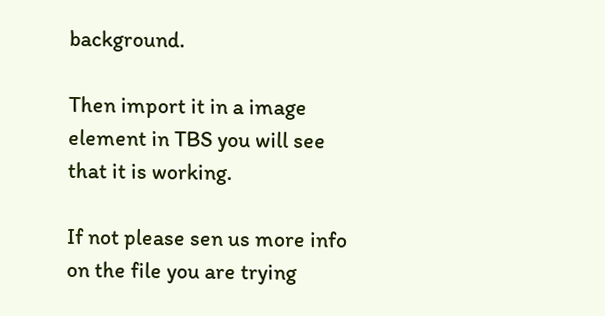background.

Then import it in a image element in TBS you will see that it is working.

If not please sen us more info on the file you are trying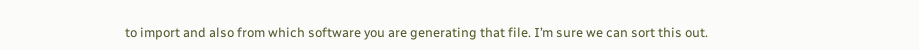to import and also from which software you are generating that file. I’m sure we can sort this out.